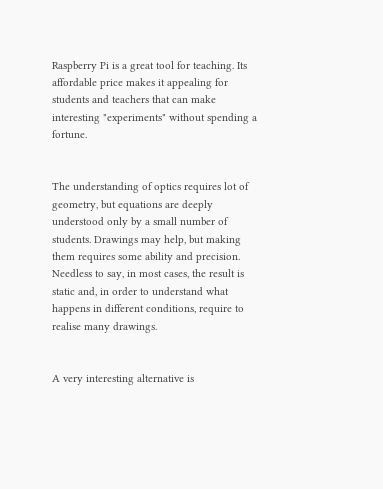Raspberry Pi is a great tool for teaching. Its affordable price makes it appealing for students and teachers that can make interesting "experiments" without spending a fortune.


The understanding of optics requires lot of geometry, but equations are deeply understood only by a small number of students. Drawings may help, but making them requires some ability and precision. Needless to say, in most cases, the result is static and, in order to understand what happens in different conditions, require to realise many drawings.


A very interesting alternative is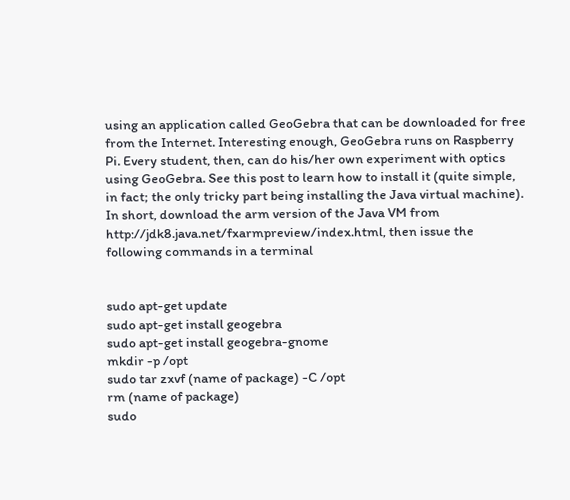using an application called GeoGebra that can be downloaded for free from the Internet. Interesting enough, GeoGebra runs on Raspberry Pi. Every student, then, can do his/her own experiment with optics using GeoGebra. See this post to learn how to install it (quite simple, in fact; the only tricky part being installing the Java virtual machine). In short, download the arm version of the Java VM from http://jdk8.java.net/fxarmpreview/index.html, then issue the following commands in a terminal


sudo apt-get update
sudo apt-get install geogebra
sudo apt-get install geogebra-gnome
mkdir -p /opt
sudo tar zxvf (name of package) -C /opt
rm (name of package)
sudo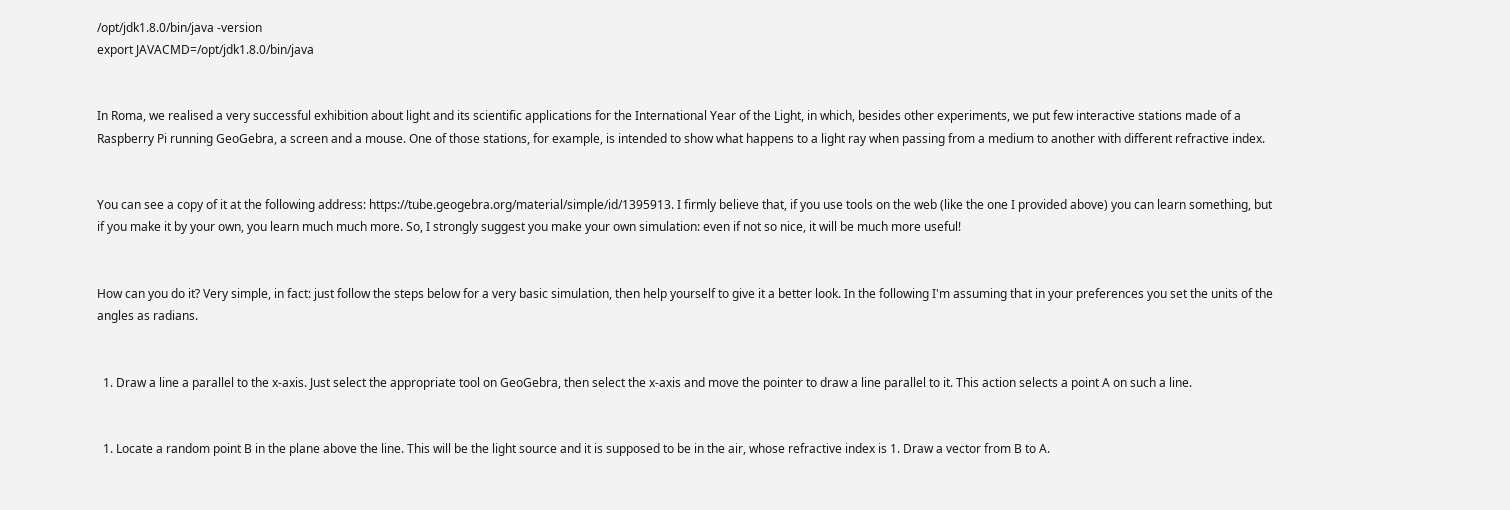/opt/jdk1.8.0/bin/java -version
export JAVACMD=/opt/jdk1.8.0/bin/java


In Roma, we realised a very successful exhibition about light and its scientific applications for the International Year of the Light, in which, besides other experiments, we put few interactive stations made of a Raspberry Pi running GeoGebra, a screen and a mouse. One of those stations, for example, is intended to show what happens to a light ray when passing from a medium to another with different refractive index.


You can see a copy of it at the following address: https://tube.geogebra.org/material/simple/id/1395913. I firmly believe that, if you use tools on the web (like the one I provided above) you can learn something, but if you make it by your own, you learn much much more. So, I strongly suggest you make your own simulation: even if not so nice, it will be much more useful!


How can you do it? Very simple, in fact: just follow the steps below for a very basic simulation, then help yourself to give it a better look. In the following I'm assuming that in your preferences you set the units of the angles as radians.


  1. Draw a line a parallel to the x-axis. Just select the appropriate tool on GeoGebra, then select the x-axis and move the pointer to draw a line parallel to it. This action selects a point A on such a line.


  1. Locate a random point B in the plane above the line. This will be the light source and it is supposed to be in the air, whose refractive index is 1. Draw a vector from B to A.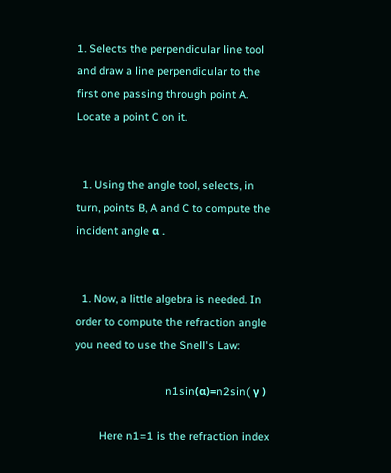1. Selects the perpendicular line tool and draw a line perpendicular to the first one passing through point A. Locate a point C on it.


  1. Using the angle tool, selects, in turn, points B, A and C to compute the incident angle α .


  1. Now, a little algebra is needed. In order to compute the refraction angle you need to use the Snell's Law:

                              n1sin(α)=n2sin( γ )

        Here n1=1 is the refraction index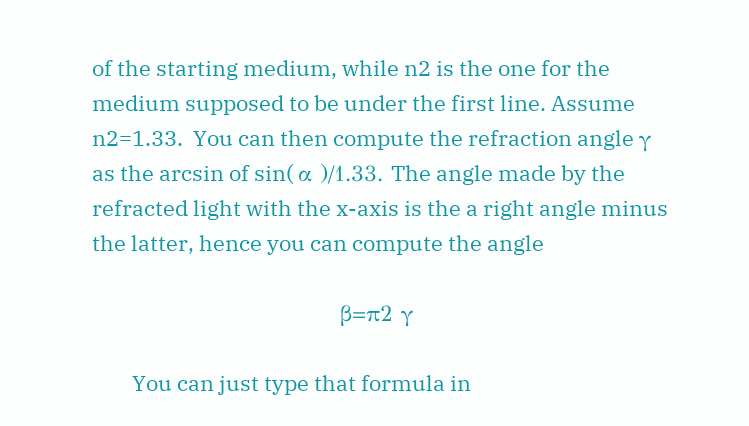of the starting medium, while n2 is the one for the medium supposed to be under the first line. Assume n2=1.33.  You can then compute the refraction angle γ as the arcsin of sin( α )/1.33. The angle made by the refracted light with the x-axis is the a right angle minus the latter, hence you can compute the angle

                               β=π2 γ

        You can just type that formula in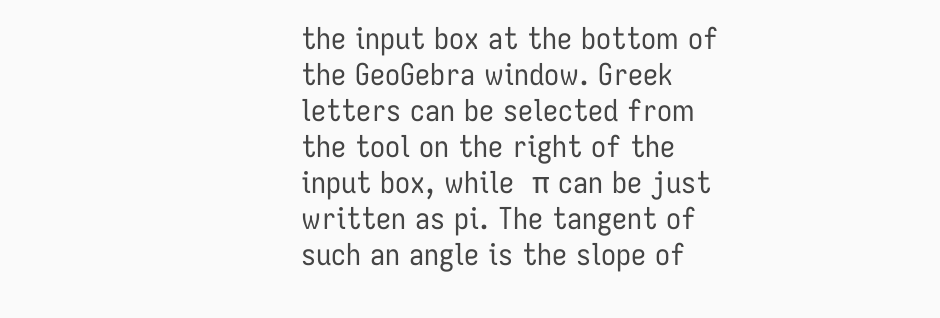the input box at the bottom of the GeoGebra window. Greek letters can be selected from the tool on the right of the input box, while  π can be just written as pi. The tangent of such an angle is the slope of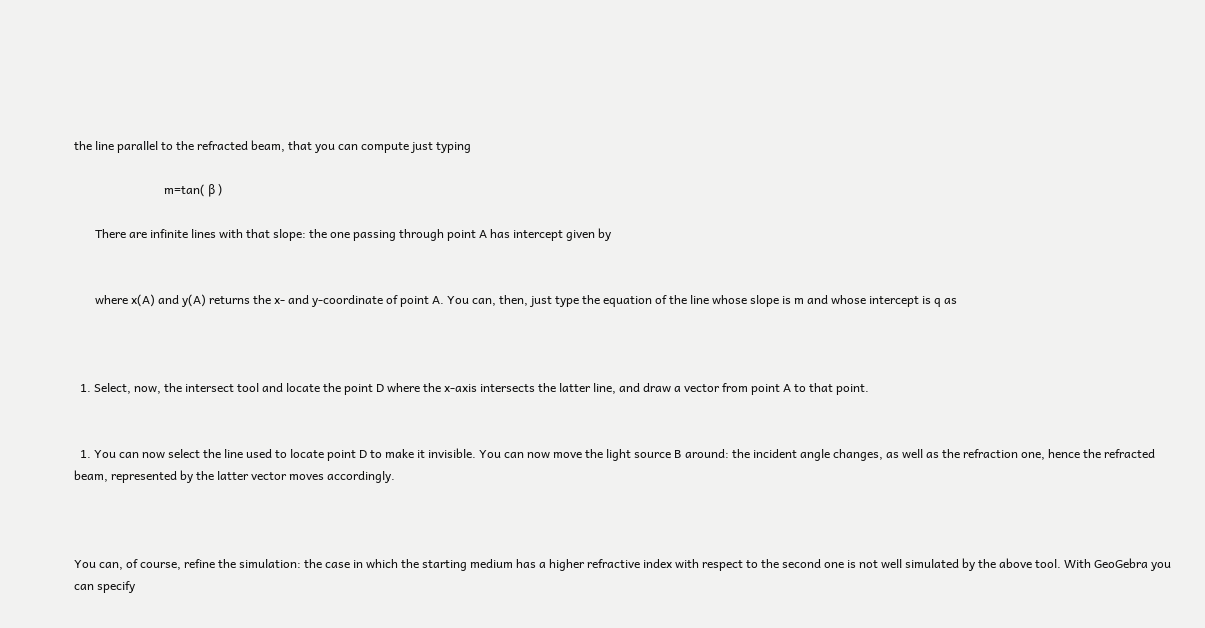the line parallel to the refracted beam, that you can compute just typing

                              m=tan( β )

       There are infinite lines with that slope: the one passing through point A has intercept given by


       where x(A) and y(A) returns the x- and y-coordinate of point A. You can, then, just type the equation of the line whose slope is m and whose intercept is q as



  1. Select, now, the intersect tool and locate the point D where the x-axis intersects the latter line, and draw a vector from point A to that point.


  1. You can now select the line used to locate point D to make it invisible. You can now move the light source B around: the incident angle changes, as well as the refraction one, hence the refracted beam, represented by the latter vector moves accordingly.



You can, of course, refine the simulation: the case in which the starting medium has a higher refractive index with respect to the second one is not well simulated by the above tool. With GeoGebra you can specify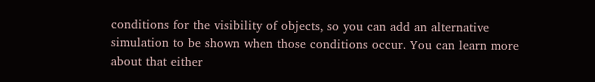conditions for the visibility of objects, so you can add an alternative simulation to be shown when those conditions occur. You can learn more about that either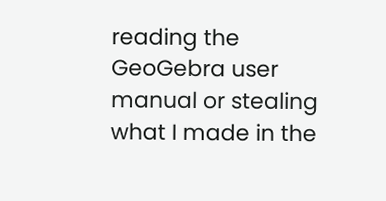reading the GeoGebra user manual or stealing what I made in the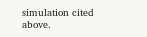simulation cited above.